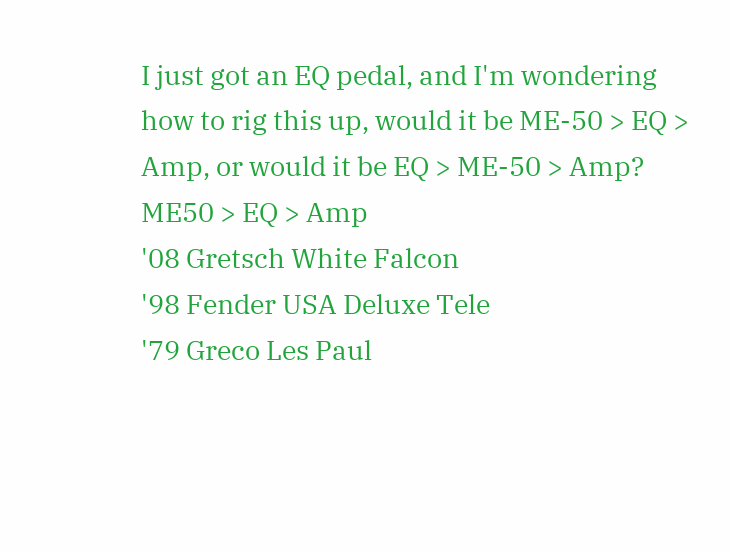I just got an EQ pedal, and I'm wondering how to rig this up, would it be ME-50 > EQ > Amp, or would it be EQ > ME-50 > Amp?
ME50 > EQ > Amp
'08 Gretsch White Falcon
'98 Fender USA Deluxe Tele
'79 Greco Les Paul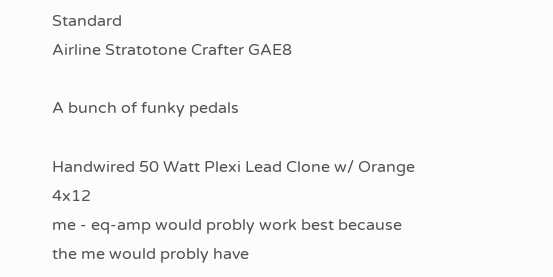Standard
Airline Stratotone Crafter GAE8

A bunch of funky pedals

Handwired 50 Watt Plexi Lead Clone w/ Orange 4x12
me - eq-amp would probly work best because the me would probly have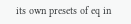its own presets of eq in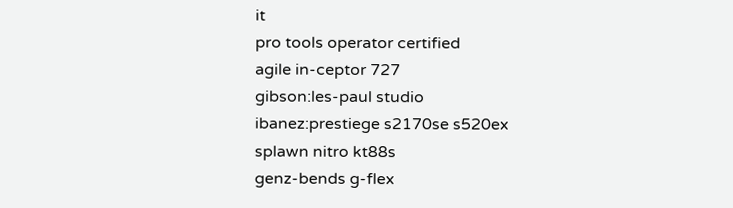it
pro tools operator certified
agile in-ceptor 727
gibson:les-paul studio
ibanez:prestiege s2170se s520ex
splawn nitro kt88s
genz-bends g-flex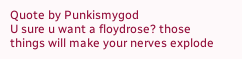Quote by Punkismygod
U sure u want a floydrose? those things will make your nerves explode